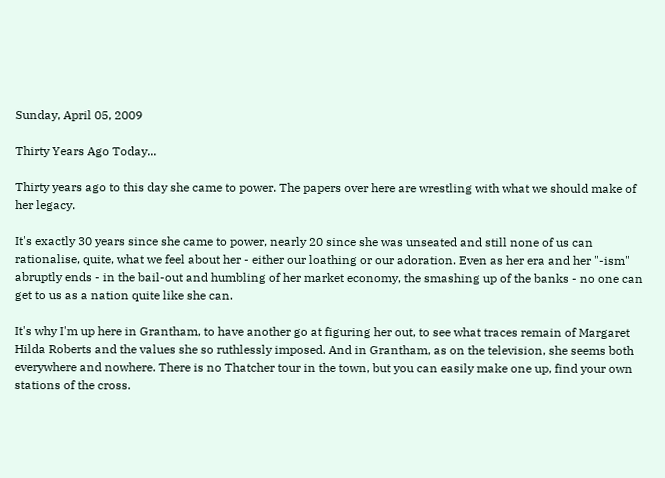Sunday, April 05, 2009

Thirty Years Ago Today...

Thirty years ago to this day she came to power. The papers over here are wrestling with what we should make of her legacy.

It's exactly 30 years since she came to power, nearly 20 since she was unseated and still none of us can rationalise, quite, what we feel about her - either our loathing or our adoration. Even as her era and her "-ism" abruptly ends - in the bail-out and humbling of her market economy, the smashing up of the banks - no one can get to us as a nation quite like she can.

It's why I'm up here in Grantham, to have another go at figuring her out, to see what traces remain of Margaret Hilda Roberts and the values she so ruthlessly imposed. And in Grantham, as on the television, she seems both everywhere and nowhere. There is no Thatcher tour in the town, but you can easily make one up, find your own stations of the cross.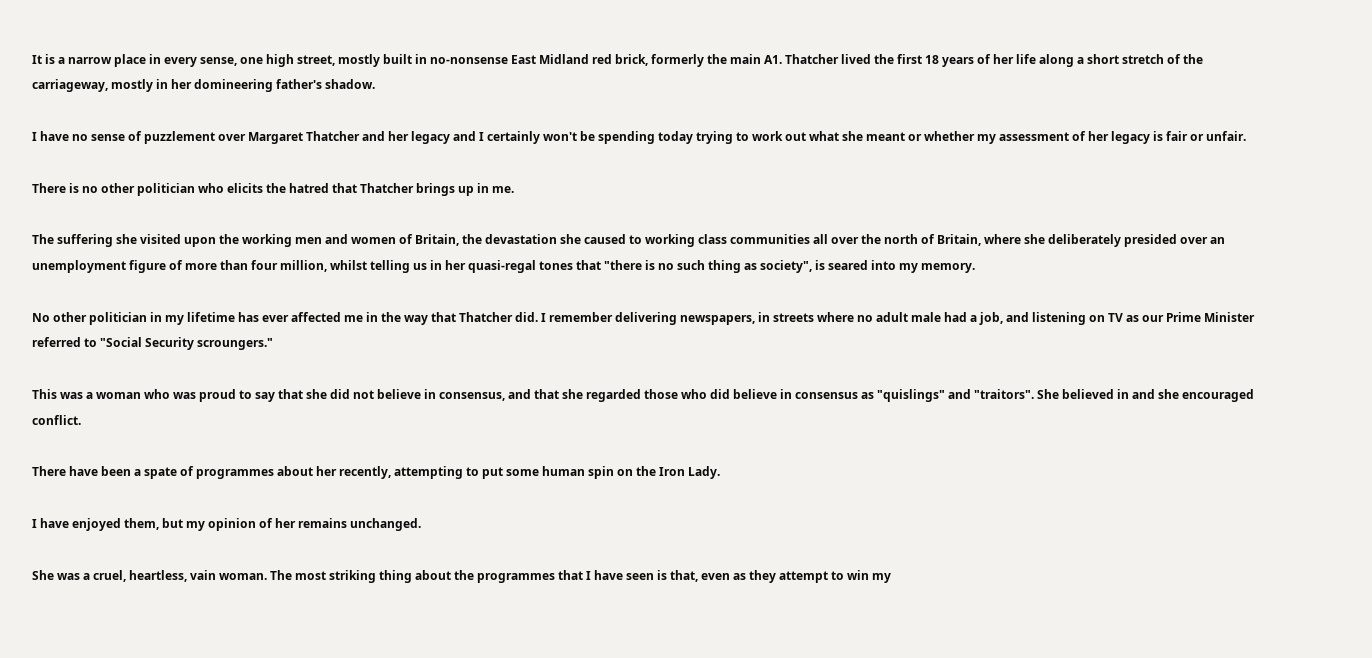It is a narrow place in every sense, one high street, mostly built in no-nonsense East Midland red brick, formerly the main A1. Thatcher lived the first 18 years of her life along a short stretch of the carriageway, mostly in her domineering father's shadow.

I have no sense of puzzlement over Margaret Thatcher and her legacy and I certainly won't be spending today trying to work out what she meant or whether my assessment of her legacy is fair or unfair.

There is no other politician who elicits the hatred that Thatcher brings up in me.

The suffering she visited upon the working men and women of Britain, the devastation she caused to working class communities all over the north of Britain, where she deliberately presided over an unemployment figure of more than four million, whilst telling us in her quasi-regal tones that "there is no such thing as society", is seared into my memory.

No other politician in my lifetime has ever affected me in the way that Thatcher did. I remember delivering newspapers, in streets where no adult male had a job, and listening on TV as our Prime Minister referred to "Social Security scroungers."

This was a woman who was proud to say that she did not believe in consensus, and that she regarded those who did believe in consensus as "quislings" and "traitors". She believed in and she encouraged conflict.

There have been a spate of programmes about her recently, attempting to put some human spin on the Iron Lady.

I have enjoyed them, but my opinion of her remains unchanged.

She was a cruel, heartless, vain woman. The most striking thing about the programmes that I have seen is that, even as they attempt to win my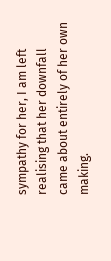sympathy for her, I am left realising that her downfall came about entirely of her own making.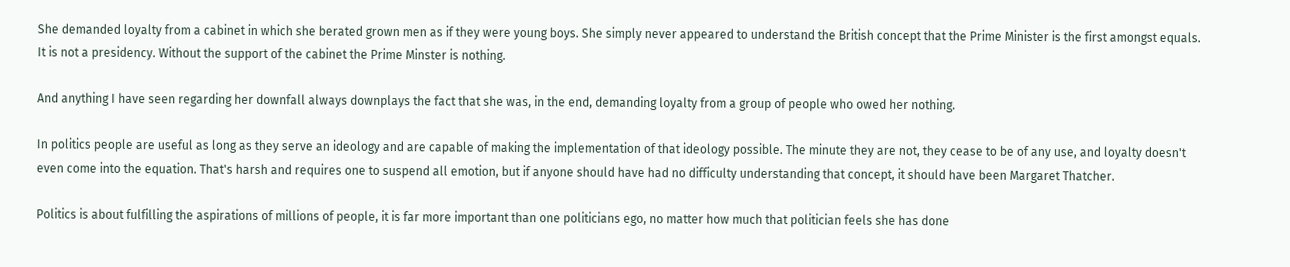She demanded loyalty from a cabinet in which she berated grown men as if they were young boys. She simply never appeared to understand the British concept that the Prime Minister is the first amongst equals. It is not a presidency. Without the support of the cabinet the Prime Minster is nothing.

And anything I have seen regarding her downfall always downplays the fact that she was, in the end, demanding loyalty from a group of people who owed her nothing.

In politics people are useful as long as they serve an ideology and are capable of making the implementation of that ideology possible. The minute they are not, they cease to be of any use, and loyalty doesn't even come into the equation. That's harsh and requires one to suspend all emotion, but if anyone should have had no difficulty understanding that concept, it should have been Margaret Thatcher.

Politics is about fulfilling the aspirations of millions of people, it is far more important than one politicians ego, no matter how much that politician feels she has done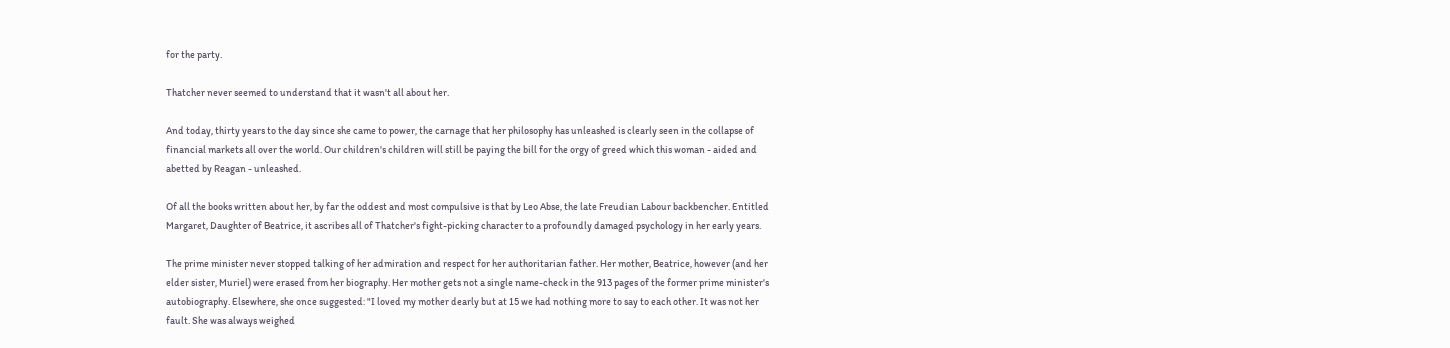for the party.

Thatcher never seemed to understand that it wasn't all about her.

And today, thirty years to the day since she came to power, the carnage that her philosophy has unleashed is clearly seen in the collapse of financial markets all over the world. Our children's children will still be paying the bill for the orgy of greed which this woman - aided and abetted by Reagan - unleashed.

Of all the books written about her, by far the oddest and most compulsive is that by Leo Abse, the late Freudian Labour backbencher. Entitled Margaret, Daughter of Beatrice, it ascribes all of Thatcher's fight-picking character to a profoundly damaged psychology in her early years.

The prime minister never stopped talking of her admiration and respect for her authoritarian father. Her mother, Beatrice, however (and her elder sister, Muriel) were erased from her biography. Her mother gets not a single name-check in the 913 pages of the former prime minister's autobiography. Elsewhere, she once suggested: "I loved my mother dearly but at 15 we had nothing more to say to each other. It was not her fault. She was always weighed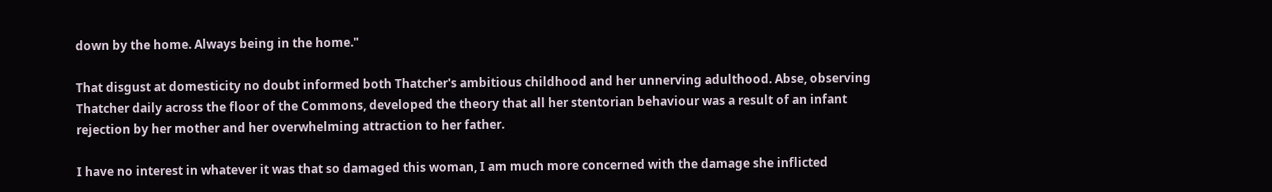down by the home. Always being in the home."

That disgust at domesticity no doubt informed both Thatcher's ambitious childhood and her unnerving adulthood. Abse, observing Thatcher daily across the floor of the Commons, developed the theory that all her stentorian behaviour was a result of an infant rejection by her mother and her overwhelming attraction to her father.

I have no interest in whatever it was that so damaged this woman, I am much more concerned with the damage she inflicted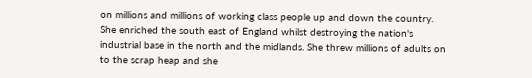on millions and millions of working class people up and down the country. She enriched the south east of England whilst destroying the nation's industrial base in the north and the midlands. She threw millions of adults on to the scrap heap and she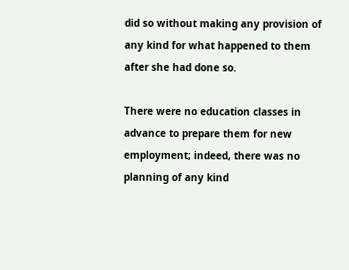did so without making any provision of any kind for what happened to them after she had done so.

There were no education classes in advance to prepare them for new employment; indeed, there was no planning of any kind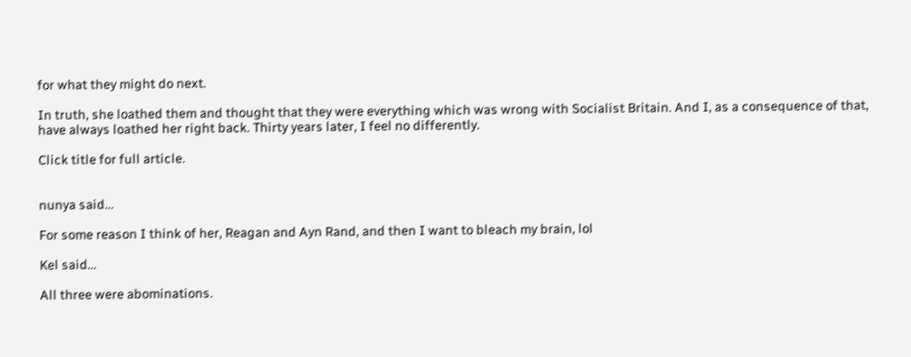for what they might do next.

In truth, she loathed them and thought that they were everything which was wrong with Socialist Britain. And I, as a consequence of that, have always loathed her right back. Thirty years later, I feel no differently.

Click title for full article.


nunya said...

For some reason I think of her, Reagan and Ayn Rand, and then I want to bleach my brain, lol

Kel said...

All three were abominations.